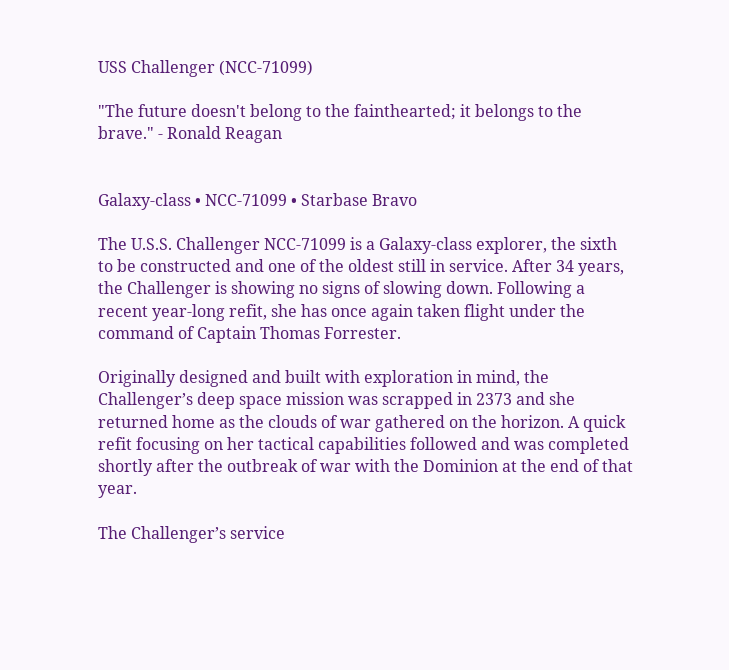USS Challenger (NCC-71099)

"The future doesn't belong to the fainthearted; it belongs to the brave." - Ronald Reagan


Galaxy-class • NCC-71099 • Starbase Bravo

The U.S.S. Challenger NCC-71099 is a Galaxy-class explorer, the sixth to be constructed and one of the oldest still in service. After 34 years, the Challenger is showing no signs of slowing down. Following a recent year-long refit, she has once again taken flight under the command of Captain Thomas Forrester.

Originally designed and built with exploration in mind, the Challenger’s deep space mission was scrapped in 2373 and she returned home as the clouds of war gathered on the horizon. A quick refit focusing on her tactical capabilities followed and was completed shortly after the outbreak of war with the Dominion at the end of that year.

The Challenger’s service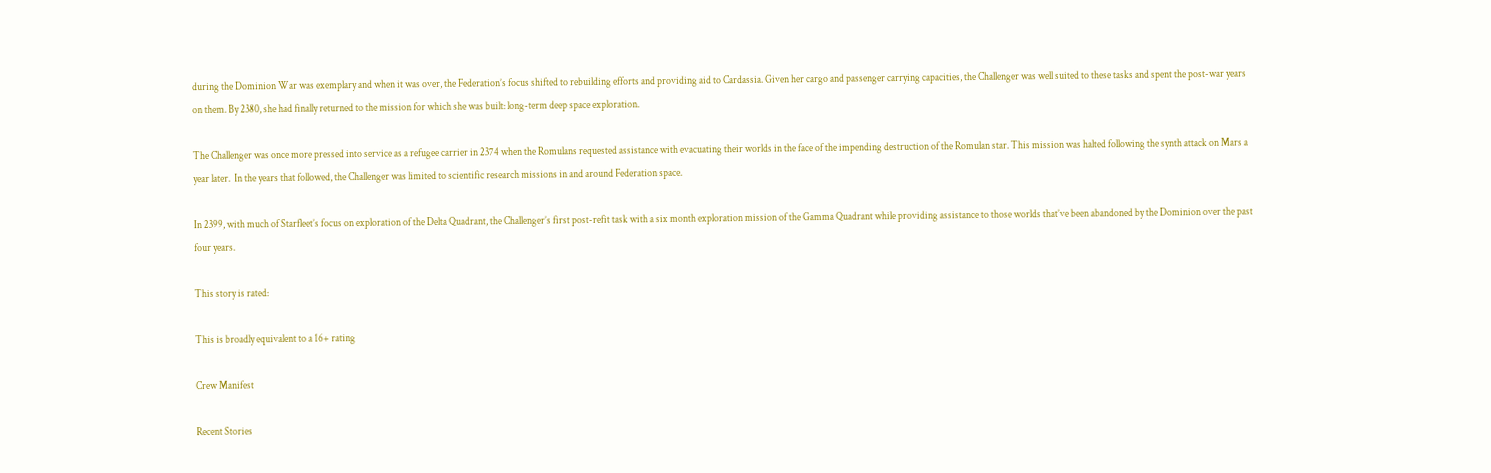during the Dominion War was exemplary and when it was over, the Federation’s focus shifted to rebuilding efforts and providing aid to Cardassia. Given her cargo and passenger carrying capacities, the Challenger was well suited to these tasks and spent the post-war years on them. By 2380, she had finally returned to the mission for which she was built: long-term deep space exploration.

The Challenger was once more pressed into service as a refugee carrier in 2374 when the Romulans requested assistance with evacuating their worlds in the face of the impending destruction of the Romulan star. This mission was halted following the synth attack on Mars a year later.  In the years that followed, the Challenger was limited to scientific research missions in and around Federation space.

In 2399, with much of Starfleet’s focus on exploration of the Delta Quadrant, the Challenger’s first post-refit task with a six month exploration mission of the Gamma Quadrant while providing assistance to those worlds that’ve been abandoned by the Dominion over the past four years.

This story is rated:

This is broadly equivalent to a 16+ rating

Crew Manifest

Recent Stories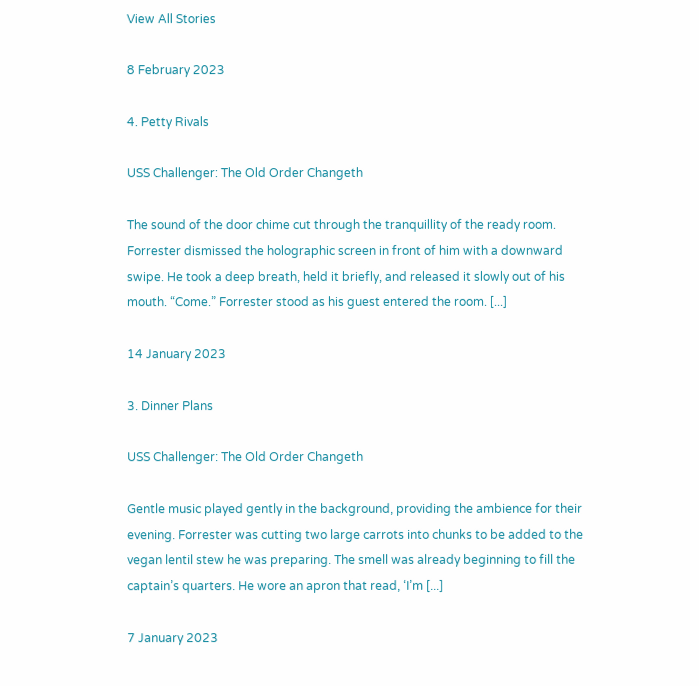View All Stories

8 February 2023

4. Petty Rivals

USS Challenger: The Old Order Changeth

The sound of the door chime cut through the tranquillity of the ready room. Forrester dismissed the holographic screen in front of him with a downward swipe. He took a deep breath, held it briefly, and released it slowly out of his mouth. “Come.” Forrester stood as his guest entered the room. [...]

14 January 2023

3. Dinner Plans

USS Challenger: The Old Order Changeth

Gentle music played gently in the background, providing the ambience for their evening. Forrester was cutting two large carrots into chunks to be added to the vegan lentil stew he was preparing. The smell was already beginning to fill the captain’s quarters. He wore an apron that read, ‘I’m [...]

7 January 2023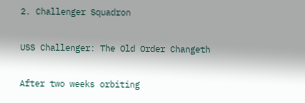2. Challenger Squadron

USS Challenger: The Old Order Changeth

After two weeks orbiting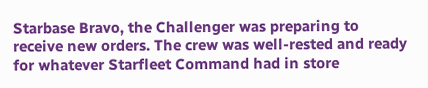Starbase Bravo, the Challenger was preparing to receive new orders. The crew was well-rested and ready for whatever Starfleet Command had in store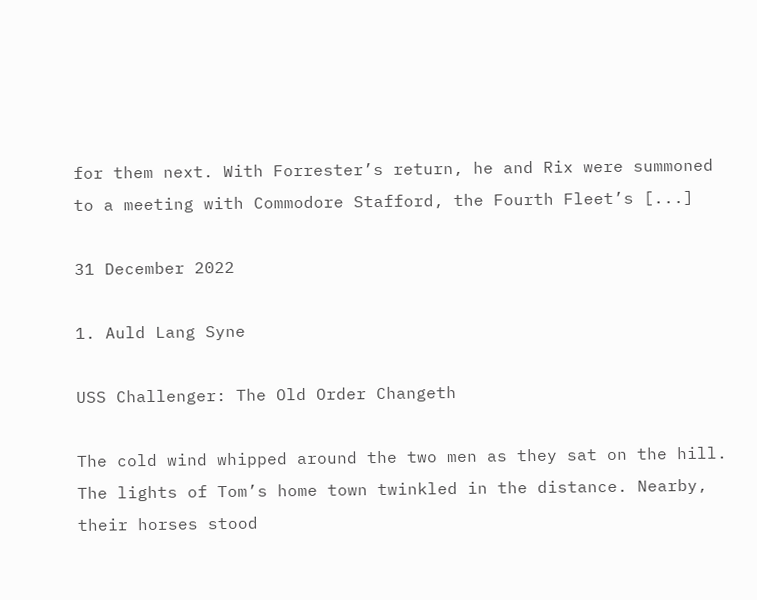for them next. With Forrester’s return, he and Rix were summoned to a meeting with Commodore Stafford, the Fourth Fleet’s [...]

31 December 2022

1. Auld Lang Syne

USS Challenger: The Old Order Changeth

The cold wind whipped around the two men as they sat on the hill. The lights of Tom’s home town twinkled in the distance. Nearby, their horses stood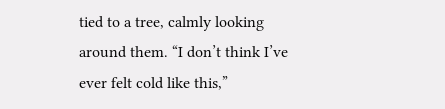tied to a tree, calmly looking around them. “I don’t think I’ve ever felt cold like this,”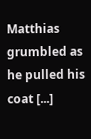Matthias grumbled as he pulled his coat [...]